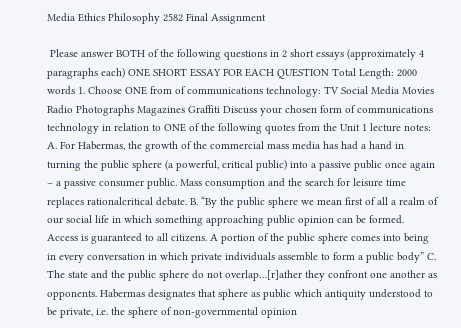Media Ethics Philosophy 2582 Final Assignment

 Please answer BOTH of the following questions in 2 short essays (approximately 4 paragraphs each) ONE SHORT ESSAY FOR EACH QUESTION Total Length: 2000 words 1. Choose ONE from of communications technology: TV Social Media Movies Radio Photographs Magazines Graffiti Discuss your chosen form of communications technology in relation to ONE of the following quotes from the Unit 1 lecture notes: A. For Habermas, the growth of the commercial mass media has had a hand in turning the public sphere (a powerful, critical public) into a passive public once again – a passive consumer public. Mass consumption and the search for leisure time replaces rationalcritical debate. B. “By the public sphere we mean first of all a realm of our social life in which something approaching public opinion can be formed. Access is guaranteed to all citizens. A portion of the public sphere comes into being in every conversation in which private individuals assemble to form a public body” C. The state and the public sphere do not overlap…[r]ather they confront one another as opponents. Habermas designates that sphere as public which antiquity understood to be private, i.e. the sphere of non-governmental opinion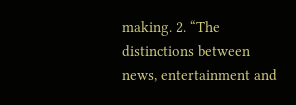making. 2. “The distinctions between news, entertainment and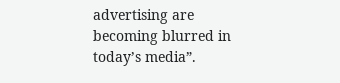advertising are becoming blurred in today’s media”.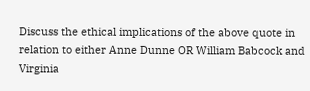Discuss the ethical implications of the above quote in relation to either Anne Dunne OR William Babcock and Virginia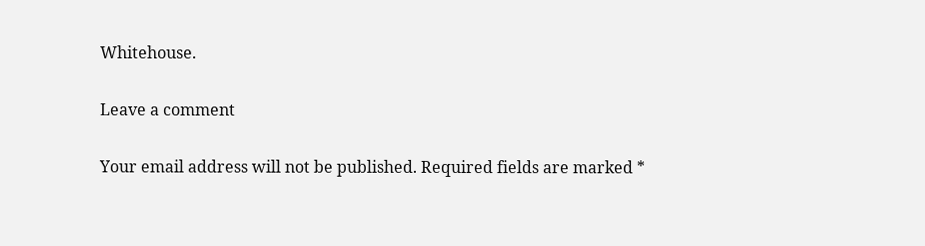Whitehouse.

Leave a comment

Your email address will not be published. Required fields are marked *